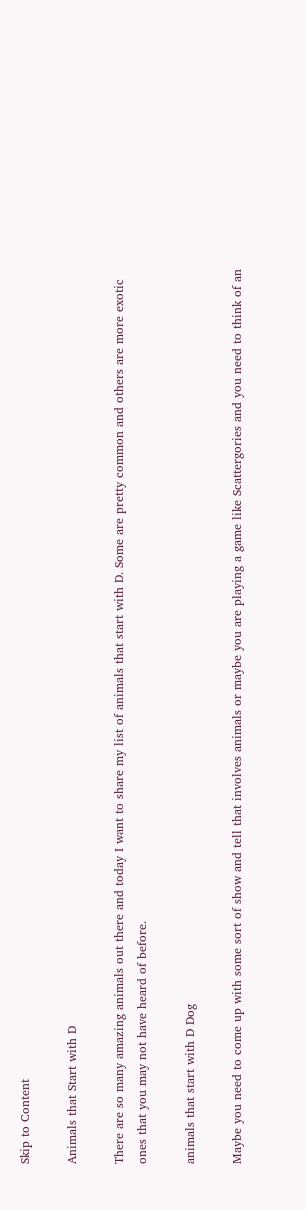Skip to Content

Animals that Start with D

There are so many amazing animals out there and today I want to share my list of animals that start with D. Some are pretty common and others are more exotic ones that you may not have heard of before.

animals that start with D Dog

Maybe you need to come up with some sort of show and tell that involves animals or maybe you are playing a game like Scattergories and you need to think of an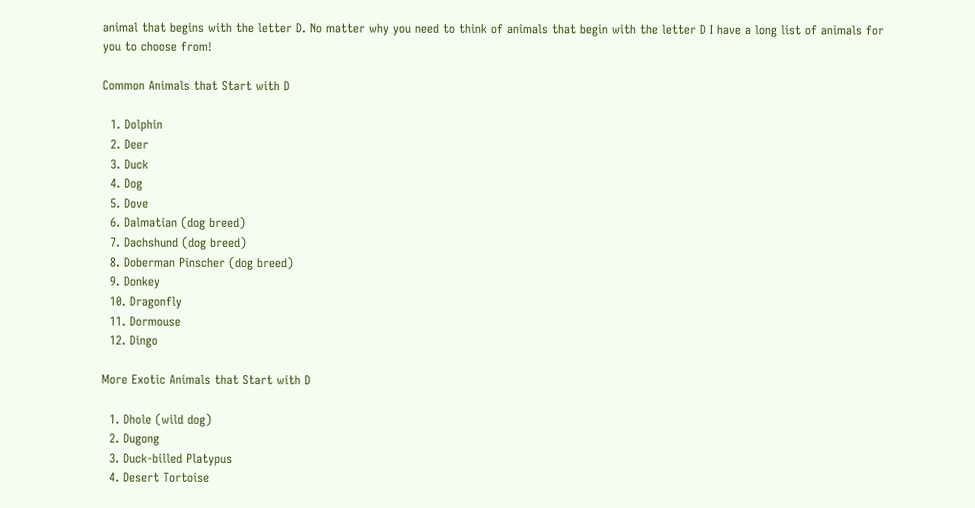animal that begins with the letter D. No matter why you need to think of animals that begin with the letter D I have a long list of animals for you to choose from!

Common Animals that Start with D

  1. Dolphin
  2. Deer
  3. Duck
  4. Dog
  5. Dove
  6. Dalmatian (dog breed)
  7. Dachshund (dog breed)
  8. Doberman Pinscher (dog breed)
  9. Donkey
  10. Dragonfly
  11. Dormouse
  12. Dingo

More Exotic Animals that Start with D

  1. Dhole (wild dog)
  2. Dugong
  3. Duck-billed Platypus
  4. Desert Tortoise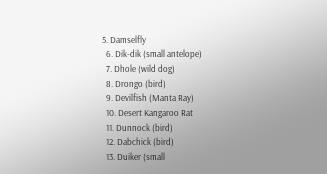5. Damselfly
  6. Dik-dik (small antelope)
  7. Dhole (wild dog)
  8. Drongo (bird)
  9. Devilfish (Manta Ray)
  10. Desert Kangaroo Rat
  11. Dunnock (bird)
  12. Dabchick (bird)
  13. Duiker (small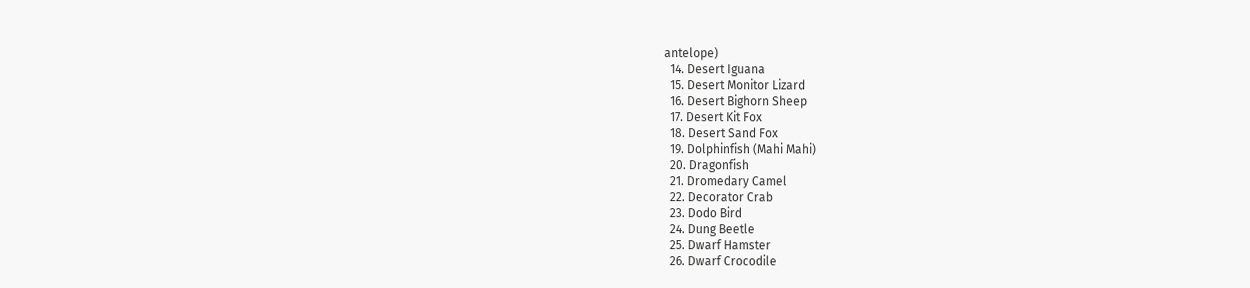antelope)
  14. Desert Iguana
  15. Desert Monitor Lizard
  16. Desert Bighorn Sheep
  17. Desert Kit Fox
  18. Desert Sand Fox
  19. Dolphinfish (Mahi Mahi)
  20. Dragonfish
  21. Dromedary Camel
  22. Decorator Crab
  23. Dodo Bird
  24. Dung Beetle
  25. Dwarf Hamster
  26. Dwarf Crocodile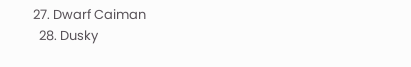27. Dwarf Caiman
  28. Dusky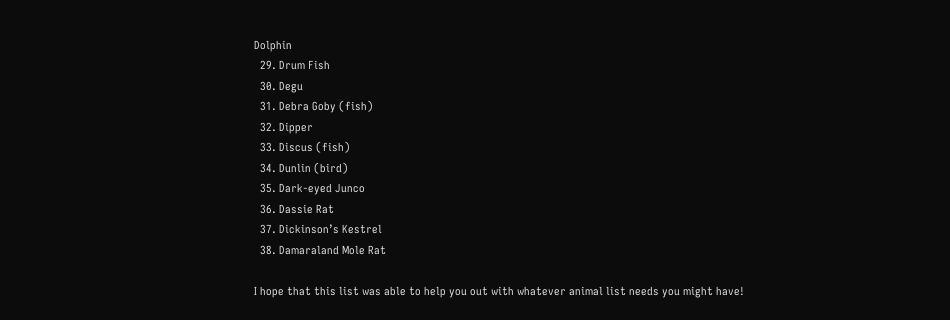Dolphin
  29. Drum Fish
  30. Degu
  31. Debra Goby (fish)
  32. Dipper
  33. Discus (fish)
  34. Dunlin (bird)
  35. Dark-eyed Junco
  36. Dassie Rat
  37. Dickinson’s Kestrel
  38. Damaraland Mole Rat

I hope that this list was able to help you out with whatever animal list needs you might have!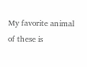My favorite animal of these is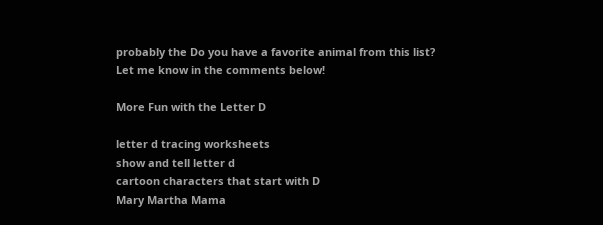probably the Do you have a favorite animal from this list? Let me know in the comments below!

More Fun with the Letter D

letter d tracing worksheets
show and tell letter d
cartoon characters that start with D
Mary Martha Mama